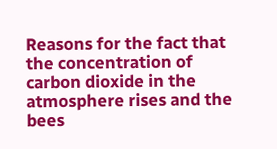Reasons for the fact that the concentration of carbon dioxide in the atmosphere rises and the bees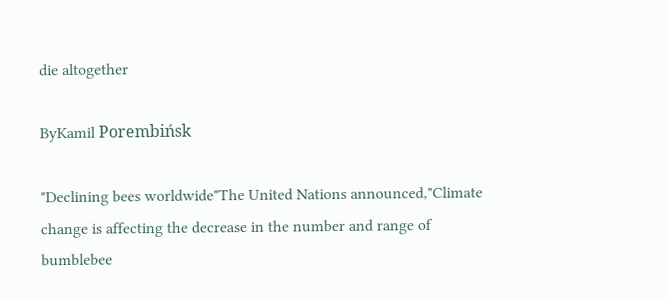die altogether

ByKamil Porembińsk

"Declining bees worldwide"The United Nations announced,"Climate change is affecting the decrease in the number and range of bumblebee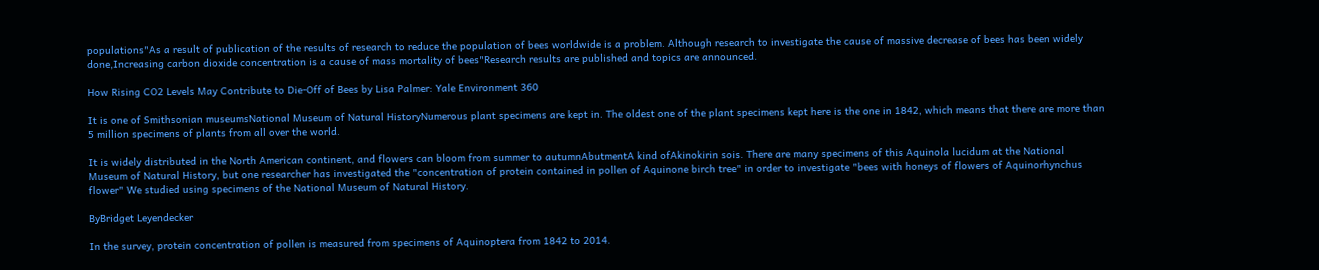populations"As a result of publication of the results of research to reduce the population of bees worldwide is a problem. Although research to investigate the cause of massive decrease of bees has been widely done,Increasing carbon dioxide concentration is a cause of mass mortality of bees"Research results are published and topics are announced.

How Rising CO2 Levels May Contribute to Die-Off of Bees by Lisa Palmer: Yale Environment 360

It is one of Smithsonian museumsNational Museum of Natural HistoryNumerous plant specimens are kept in. The oldest one of the plant specimens kept here is the one in 1842, which means that there are more than 5 million specimens of plants from all over the world.

It is widely distributed in the North American continent, and flowers can bloom from summer to autumnAbutmentA kind ofAkinokirin sois. There are many specimens of this Aquinola lucidum at the National Museum of Natural History, but one researcher has investigated the "concentration of protein contained in pollen of Aquinone birch tree" in order to investigate "bees with honeys of flowers of Aquinorhynchus flower" We studied using specimens of the National Museum of Natural History.

ByBridget Leyendecker

In the survey, protein concentration of pollen is measured from specimens of Aquinoptera from 1842 to 2014.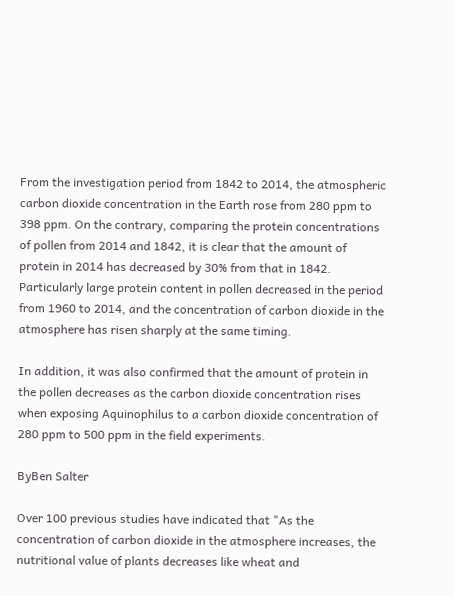From the investigation period from 1842 to 2014, the atmospheric carbon dioxide concentration in the Earth rose from 280 ppm to 398 ppm. On the contrary, comparing the protein concentrations of pollen from 2014 and 1842, it is clear that the amount of protein in 2014 has decreased by 30% from that in 1842. Particularly large protein content in pollen decreased in the period from 1960 to 2014, and the concentration of carbon dioxide in the atmosphere has risen sharply at the same timing.

In addition, it was also confirmed that the amount of protein in the pollen decreases as the carbon dioxide concentration rises when exposing Aquinophilus to a carbon dioxide concentration of 280 ppm to 500 ppm in the field experiments.

ByBen Salter

Over 100 previous studies have indicated that "As the concentration of carbon dioxide in the atmosphere increases, the nutritional value of plants decreases like wheat and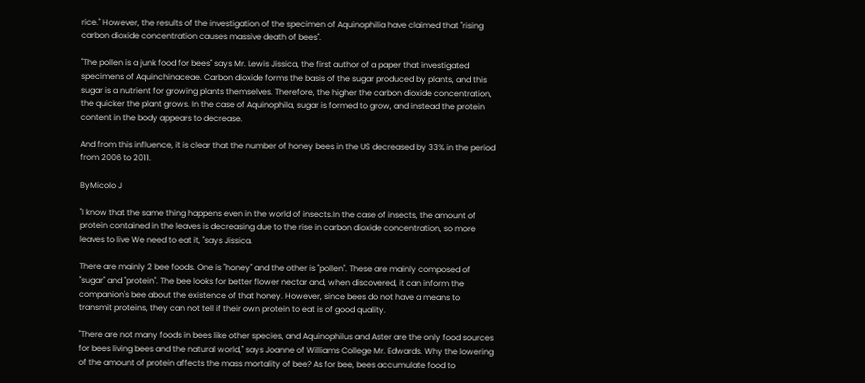rice." However, the results of the investigation of the specimen of Aquinophilia have claimed that "rising carbon dioxide concentration causes massive death of bees".

"The pollen is a junk food for bees" says Mr. Lewis Jissica, the first author of a paper that investigated specimens of Aquinchinaceae. Carbon dioxide forms the basis of the sugar produced by plants, and this sugar is a nutrient for growing plants themselves. Therefore, the higher the carbon dioxide concentration, the quicker the plant grows. In the case of Aquinophila, sugar is formed to grow, and instead the protein content in the body appears to decrease.

And from this influence, it is clear that the number of honey bees in the US decreased by 33% in the period from 2006 to 2011.

ByMicolo J

"I know that the same thing happens even in the world of insects.In the case of insects, the amount of protein contained in the leaves is decreasing due to the rise in carbon dioxide concentration, so more leaves to live We need to eat it, "says Jissica.

There are mainly 2 bee foods. One is "honey" and the other is "pollen". These are mainly composed of "sugar" and "protein". The bee looks for better flower nectar and, when discovered, it can inform the companion's bee about the existence of that honey. However, since bees do not have a means to transmit proteins, they can not tell if their own protein to eat is of good quality.

"There are not many foods in bees like other species, and Aquinophilus and Aster are the only food sources for bees living bees and the natural world," says Joanne of Williams College Mr. Edwards. Why the lowering of the amount of protein affects the mass mortality of bee? As for bee, bees accumulate food to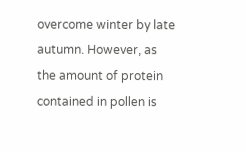overcome winter by late autumn. However, as the amount of protein contained in pollen is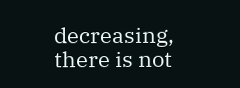decreasing, there is not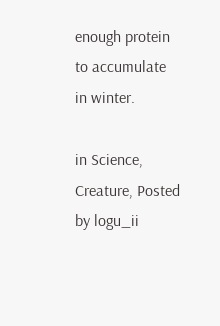enough protein to accumulate in winter.

in Science,   Creature, Posted by logu_ii